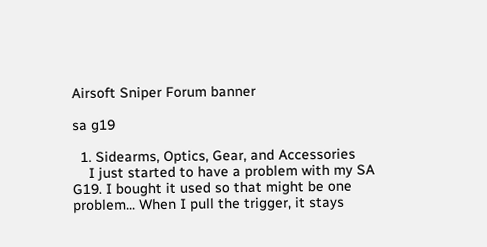Airsoft Sniper Forum banner

sa g19

  1. Sidearms, Optics, Gear, and Accessories
    I just started to have a problem with my SA G19. I bought it used so that might be one problem... When I pull the trigger, it stays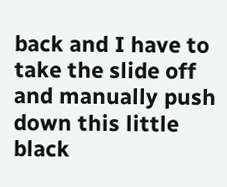back and I have to take the slide off and manually push down this little black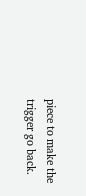piece to make the trigger go back.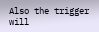Also the trigger will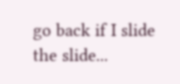go back if I slide the slide...